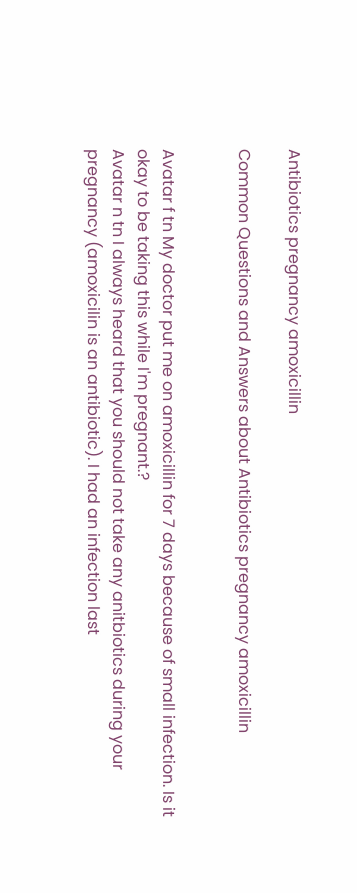Antibiotics pregnancy amoxicillin

Common Questions and Answers about Antibiotics pregnancy amoxicillin


Avatar f tn My doctor put me on amoxicillin for 7 days because of small infection. Is it okay to be taking this while I'm pregnant.?
Avatar n tn I always heard that you should not take any anitbiotics during your pregnancy (amoxicilin is an antibiotic). I had an infection last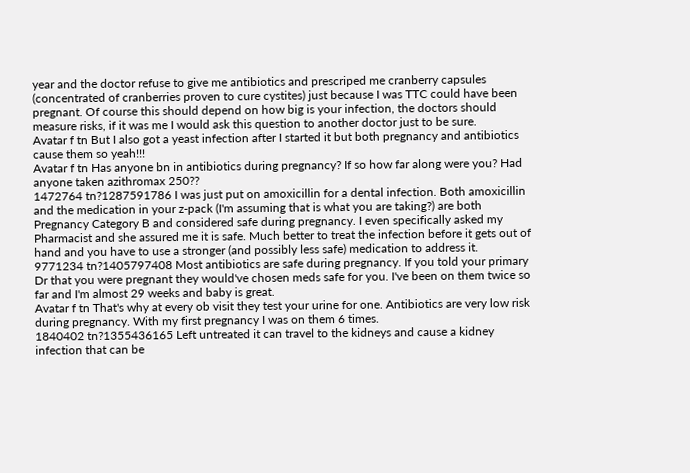year and the doctor refuse to give me antibiotics and prescriped me cranberry capsules (concentrated of cranberries proven to cure cystites) just because I was TTC could have been pregnant. Of course this should depend on how big is your infection, the doctors should measure risks, if it was me I would ask this question to another doctor just to be sure.
Avatar f tn But I also got a yeast infection after I started it but both pregnancy and antibiotics cause them so yeah!!!
Avatar f tn Has anyone bn in antibiotics during pregnancy? If so how far along were you? Had anyone taken azithromax 250??
1472764 tn?1287591786 I was just put on amoxicillin for a dental infection. Both amoxicillin and the medication in your z-pack (I'm assuming that is what you are taking?) are both Pregnancy Category B and considered safe during pregnancy. I even specifically asked my Pharmacist and she assured me it is safe. Much better to treat the infection before it gets out of hand and you have to use a stronger (and possibly less safe) medication to address it.
9771234 tn?1405797408 Most antibiotics are safe during pregnancy. If you told your primary Dr that you were pregnant they would've chosen meds safe for you. I've been on them twice so far and I'm almost 29 weeks and baby is great.
Avatar f tn That's why at every ob visit they test your urine for one. Antibiotics are very low risk during pregnancy. With my first pregnancy I was on them 6 times.
1840402 tn?1355436165 Left untreated it can travel to the kidneys and cause a kidney infection that can be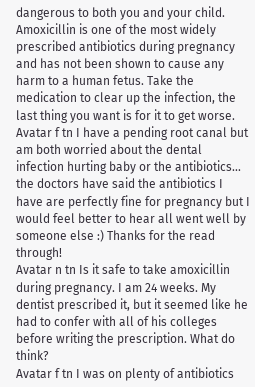dangerous to both you and your child. Amoxicillin is one of the most widely prescribed antibiotics during pregnancy and has not been shown to cause any harm to a human fetus. Take the medication to clear up the infection, the last thing you want is for it to get worse.
Avatar f tn I have a pending root canal but am both worried about the dental infection hurting baby or the antibiotics... the doctors have said the antibiotics I have are perfectly fine for pregnancy but I would feel better to hear all went well by someone else :) Thanks for the read through!
Avatar n tn Is it safe to take amoxicillin during pregnancy. I am 24 weeks. My dentist prescribed it, but it seemed like he had to confer with all of his colleges before writing the prescription. What do think?
Avatar f tn I was on plenty of antibiotics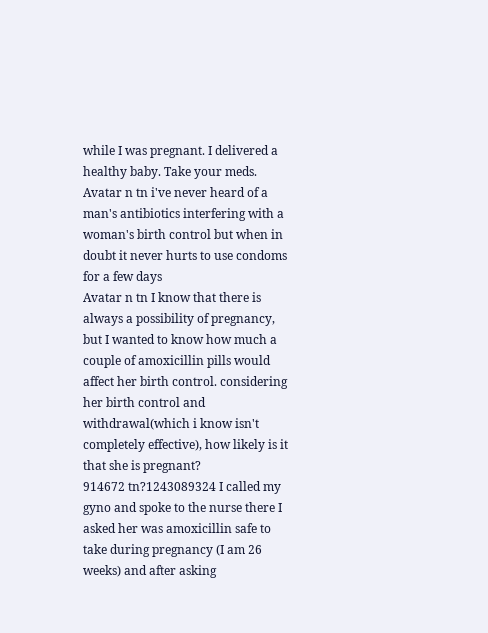while I was pregnant. I delivered a healthy baby. Take your meds.
Avatar n tn i've never heard of a man's antibiotics interfering with a woman's birth control but when in doubt it never hurts to use condoms for a few days
Avatar n tn I know that there is always a possibility of pregnancy, but I wanted to know how much a couple of amoxicillin pills would affect her birth control. considering her birth control and withdrawal(which i know isn't completely effective), how likely is it that she is pregnant?
914672 tn?1243089324 I called my gyno and spoke to the nurse there I asked her was amoxicillin safe to take during pregnancy (I am 26 weeks) and after asking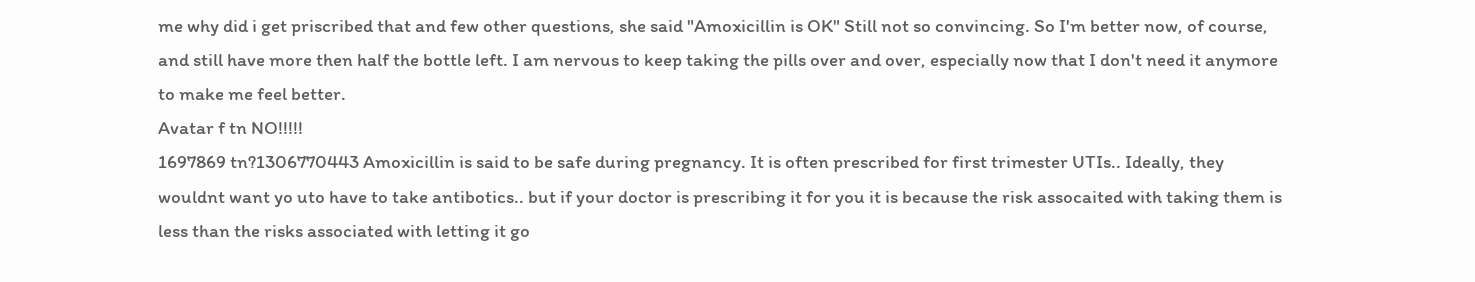me why did i get priscribed that and few other questions, she said "Amoxicillin is OK" Still not so convincing. So I'm better now, of course, and still have more then half the bottle left. I am nervous to keep taking the pills over and over, especially now that I don't need it anymore to make me feel better.
Avatar f tn NO!!!!!
1697869 tn?1306770443 Amoxicillin is said to be safe during pregnancy. It is often prescribed for first trimester UTIs.. Ideally, they wouldnt want yo uto have to take antibotics.. but if your doctor is prescribing it for you it is because the risk assocaited with taking them is less than the risks associated with letting it go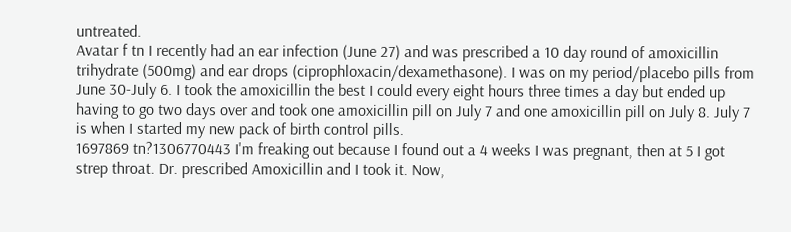untreated.
Avatar f tn I recently had an ear infection (June 27) and was prescribed a 10 day round of amoxicillin trihydrate (500mg) and ear drops (ciprophloxacin/dexamethasone). I was on my period/placebo pills from June 30-July 6. I took the amoxicillin the best I could every eight hours three times a day but ended up having to go two days over and took one amoxicillin pill on July 7 and one amoxicillin pill on July 8. July 7 is when I started my new pack of birth control pills.
1697869 tn?1306770443 I'm freaking out because I found out a 4 weeks I was pregnant, then at 5 I got strep throat. Dr. prescribed Amoxicillin and I took it. Now,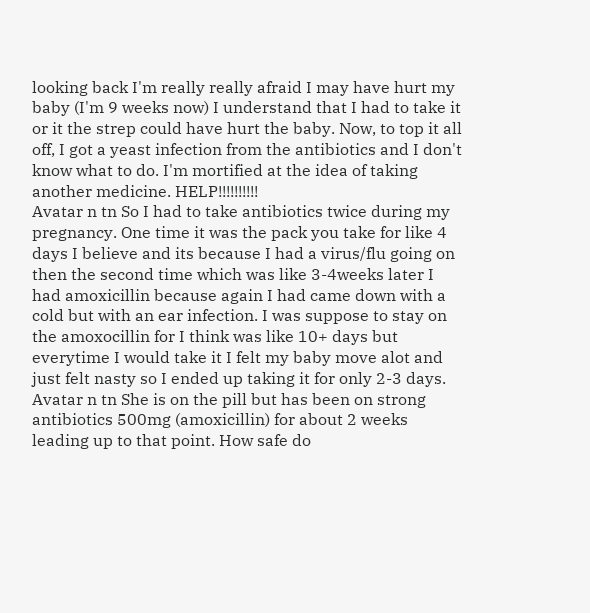looking back I'm really really afraid I may have hurt my baby (I'm 9 weeks now) I understand that I had to take it or it the strep could have hurt the baby. Now, to top it all off, I got a yeast infection from the antibiotics and I don't know what to do. I'm mortified at the idea of taking another medicine. HELP!!!!!!!!!!
Avatar n tn So I had to take antibiotics twice during my pregnancy. One time it was the pack you take for like 4 days I believe and its because I had a virus/flu going on then the second time which was like 3-4weeks later I had amoxicillin because again I had came down with a cold but with an ear infection. I was suppose to stay on the amoxocillin for I think was like 10+ days but everytime I would take it I felt my baby move alot and just felt nasty so I ended up taking it for only 2-3 days.
Avatar n tn She is on the pill but has been on strong antibiotics 500mg (amoxicillin) for about 2 weeks leading up to that point. How safe do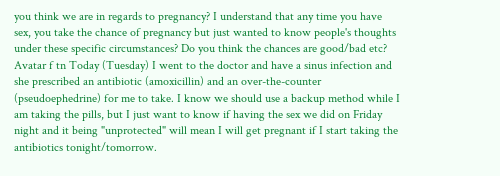you think we are in regards to pregnancy? I understand that any time you have sex, you take the chance of pregnancy but just wanted to know people's thoughts under these specific circumstances? Do you think the chances are good/bad etc?
Avatar f tn Today (Tuesday) I went to the doctor and have a sinus infection and she prescribed an antibiotic (amoxicillin) and an over-the-counter (pseudoephedrine) for me to take. I know we should use a backup method while I am taking the pills, but I just want to know if having the sex we did on Friday night and it being "unprotected" will mean I will get pregnant if I start taking the antibiotics tonight/tomorrow.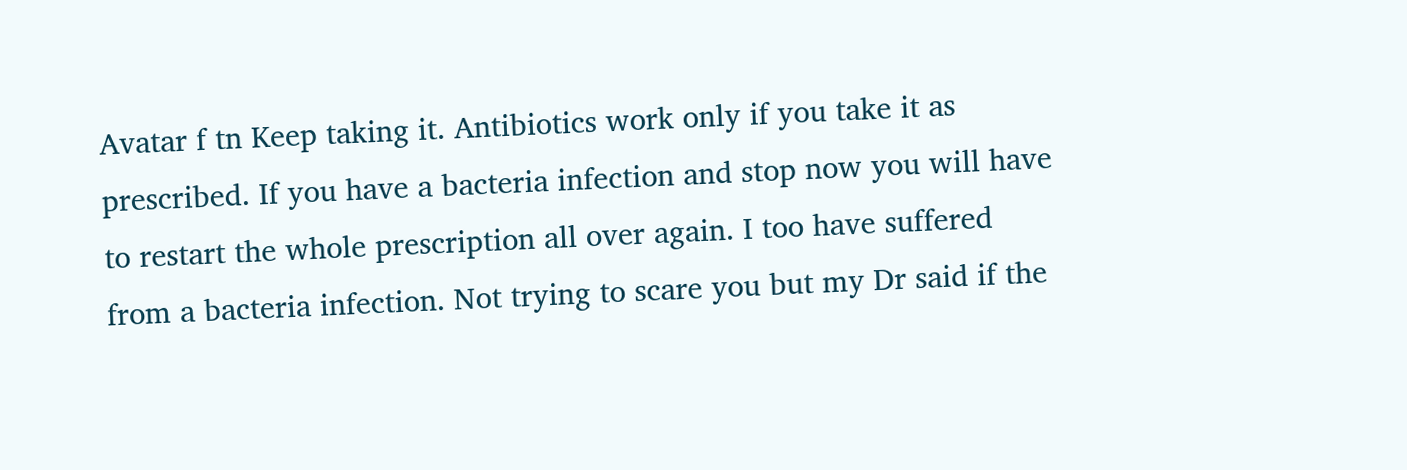Avatar f tn Keep taking it. Antibiotics work only if you take it as prescribed. If you have a bacteria infection and stop now you will have to restart the whole prescription all over again. I too have suffered from a bacteria infection. Not trying to scare you but my Dr said if the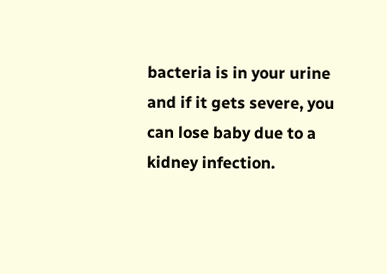bacteria is in your urine and if it gets severe, you can lose baby due to a kidney infection.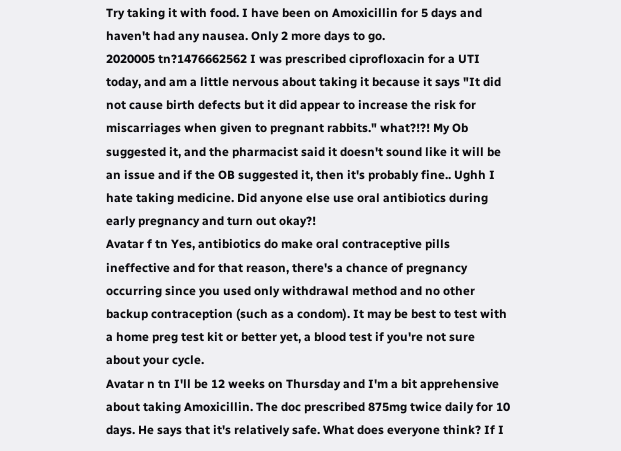Try taking it with food. I have been on Amoxicillin for 5 days and haven't had any nausea. Only 2 more days to go.
2020005 tn?1476662562 I was prescribed ciprofloxacin for a UTI today, and am a little nervous about taking it because it says "It did not cause birth defects but it did appear to increase the risk for miscarriages when given to pregnant rabbits." what?!?! My Ob suggested it, and the pharmacist said it doesn't sound like it will be an issue and if the OB suggested it, then it's probably fine.. Ughh I hate taking medicine. Did anyone else use oral antibiotics during early pregnancy and turn out okay?!
Avatar f tn Yes, antibiotics do make oral contraceptive pills ineffective and for that reason, there's a chance of pregnancy occurring since you used only withdrawal method and no other backup contraception (such as a condom). It may be best to test with a home preg test kit or better yet, a blood test if you're not sure about your cycle.
Avatar n tn I'll be 12 weeks on Thursday and I'm a bit apprehensive about taking Amoxicillin. The doc prescribed 875mg twice daily for 10 days. He says that it's relatively safe. What does everyone think? If I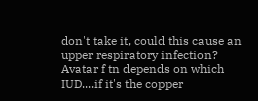don't take it, could this cause an upper respiratory infection?
Avatar f tn depends on which IUD....if it's the copper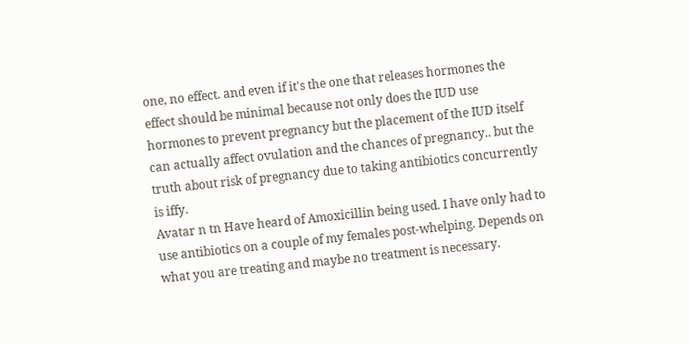one, no effect. and even if it's the one that releases hormones the effect should be minimal because not only does the IUD use hormones to prevent pregnancy but the placement of the IUD itself can actually affect ovulation and the chances of pregnancy.. but the truth about risk of pregnancy due to taking antibiotics concurrently is iffy.
Avatar n tn Have heard of Amoxicillin being used. I have only had to use antibiotics on a couple of my females post-whelping. Depends on what you are treating and maybe no treatment is necessary.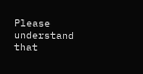Please understand that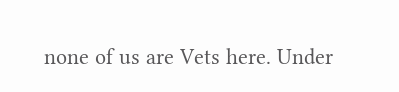none of us are Vets here. Under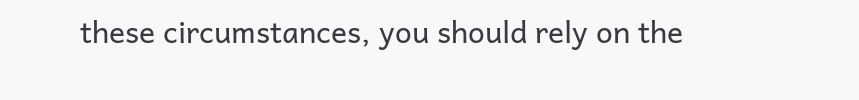these circumstances, you should rely on the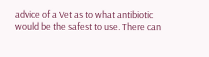advice of a Vet as to what antibiotic would be the safest to use. There can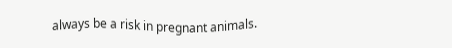always be a risk in pregnant animals.